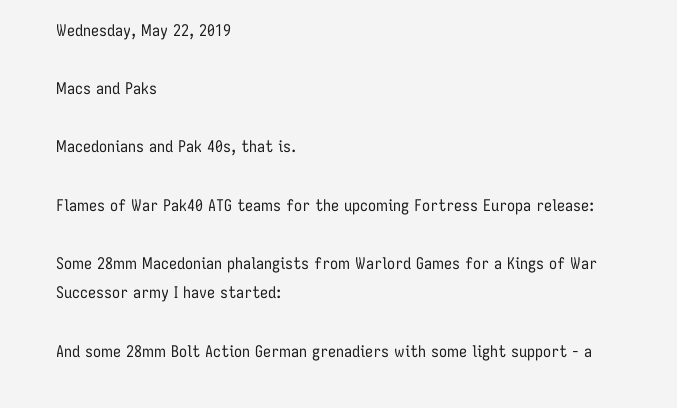Wednesday, May 22, 2019

Macs and Paks

Macedonians and Pak 40s, that is.

Flames of War Pak40 ATG teams for the upcoming Fortress Europa release:

Some 28mm Macedonian phalangists from Warlord Games for a Kings of War Successor army I have started:

And some 28mm Bolt Action German grenadiers with some light support - a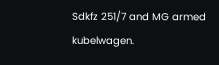Sdkfz 251/7 and MG armed kubelwagen.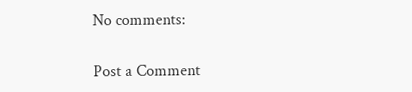No comments:

Post a Comment